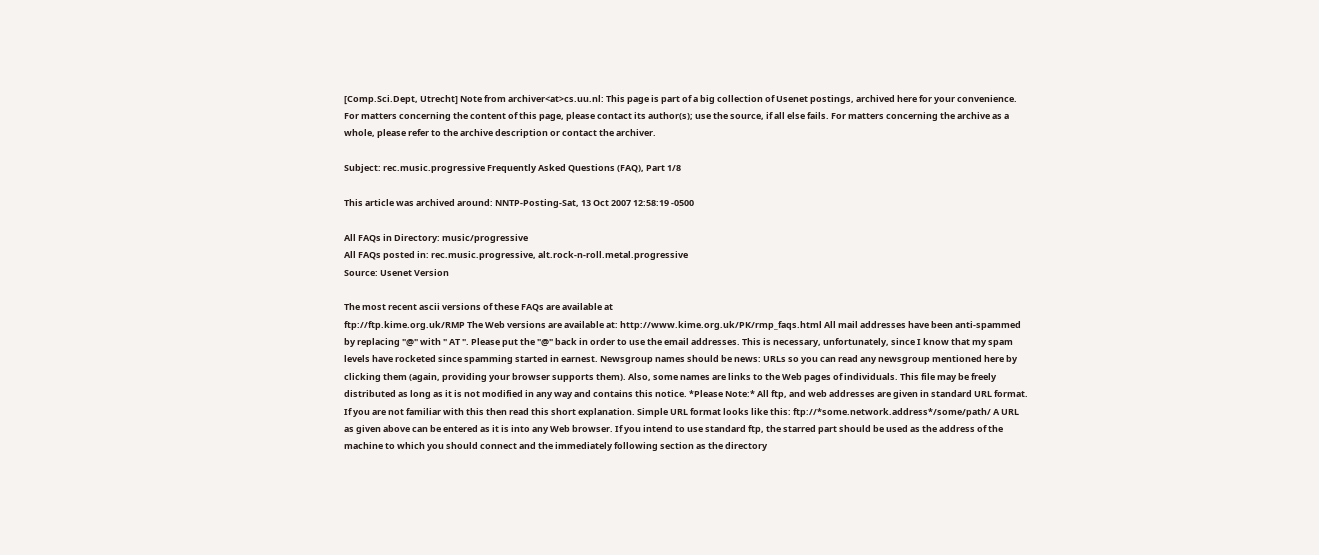[Comp.Sci.Dept, Utrecht] Note from archiver<at>cs.uu.nl: This page is part of a big collection of Usenet postings, archived here for your convenience. For matters concerning the content of this page, please contact its author(s); use the source, if all else fails. For matters concerning the archive as a whole, please refer to the archive description or contact the archiver.

Subject: rec.music.progressive Frequently Asked Questions (FAQ), Part 1/8

This article was archived around: NNTP-Posting-Sat, 13 Oct 2007 12:58:19 -0500

All FAQs in Directory: music/progressive
All FAQs posted in: rec.music.progressive, alt.rock-n-roll.metal.progressive
Source: Usenet Version

The most recent ascii versions of these FAQs are available at
ftp://ftp.kime.org.uk/RMP The Web versions are available at: http://www.kime.org.uk/PK/rmp_faqs.html All mail addresses have been anti-spammed by replacing "@" with " AT ". Please put the "@" back in order to use the email addresses. This is necessary, unfortunately, since I know that my spam levels have rocketed since spamming started in earnest. Newsgroup names should be news: URLs so you can read any newsgroup mentioned here by clicking them (again, providing your browser supports them). Also, some names are links to the Web pages of individuals. This file may be freely distributed as long as it is not modified in any way and contains this notice. *Please Note:* All ftp, and web addresses are given in standard URL format. If you are not familiar with this then read this short explanation. Simple URL format looks like this: ftp://*some.network.address*/some/path/ A URL as given above can be entered as it is into any Web browser. If you intend to use standard ftp, the starred part should be used as the address of the machine to which you should connect and the immediately following section as the directory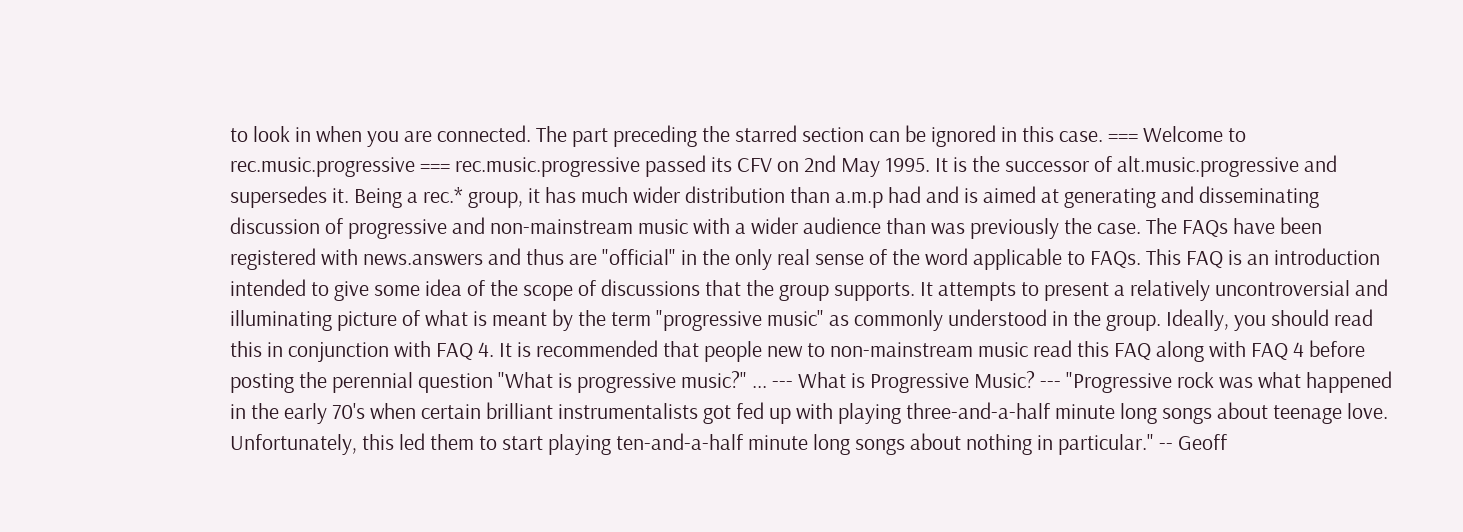to look in when you are connected. The part preceding the starred section can be ignored in this case. === Welcome to rec.music.progressive === rec.music.progressive passed its CFV on 2nd May 1995. It is the successor of alt.music.progressive and supersedes it. Being a rec.* group, it has much wider distribution than a.m.p had and is aimed at generating and disseminating discussion of progressive and non-mainstream music with a wider audience than was previously the case. The FAQs have been registered with news.answers and thus are "official" in the only real sense of the word applicable to FAQs. This FAQ is an introduction intended to give some idea of the scope of discussions that the group supports. It attempts to present a relatively uncontroversial and illuminating picture of what is meant by the term "progressive music" as commonly understood in the group. Ideally, you should read this in conjunction with FAQ 4. It is recommended that people new to non-mainstream music read this FAQ along with FAQ 4 before posting the perennial question "What is progressive music?" ... --- What is Progressive Music? --- "Progressive rock was what happened in the early 70's when certain brilliant instrumentalists got fed up with playing three-and-a-half minute long songs about teenage love. Unfortunately, this led them to start playing ten-and-a-half minute long songs about nothing in particular." -- Geoff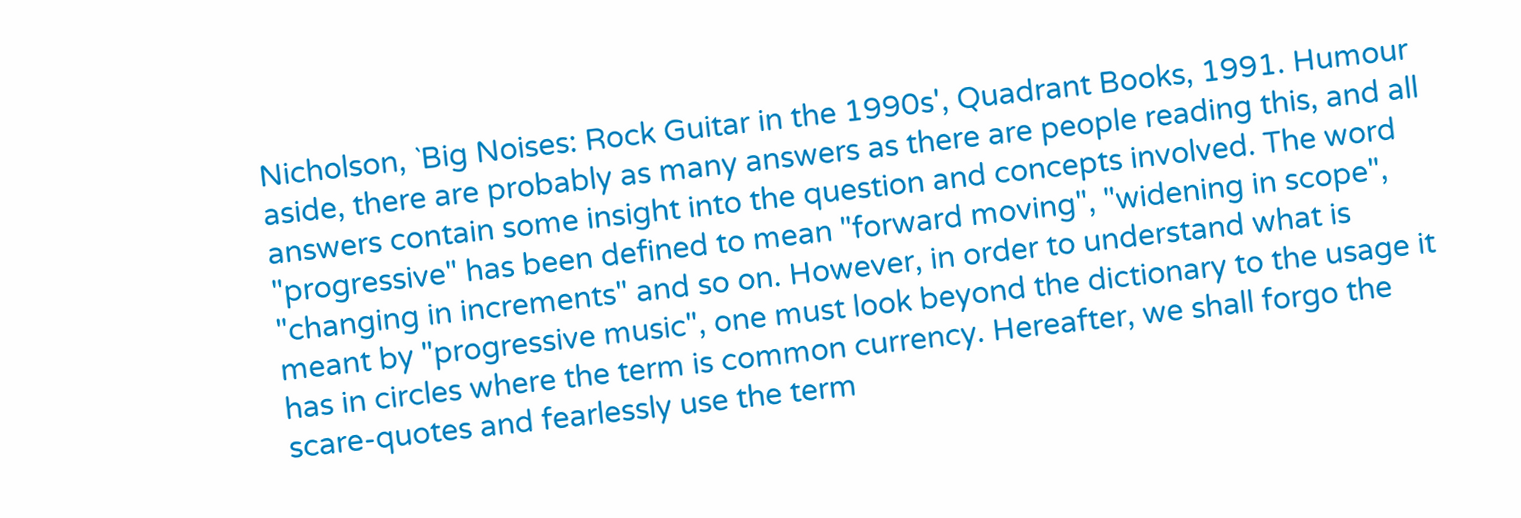Nicholson, `Big Noises: Rock Guitar in the 1990s', Quadrant Books, 1991. Humour aside, there are probably as many answers as there are people reading this, and all answers contain some insight into the question and concepts involved. The word "progressive" has been defined to mean "forward moving", "widening in scope", "changing in increments" and so on. However, in order to understand what is meant by "progressive music", one must look beyond the dictionary to the usage it has in circles where the term is common currency. Hereafter, we shall forgo the scare-quotes and fearlessly use the term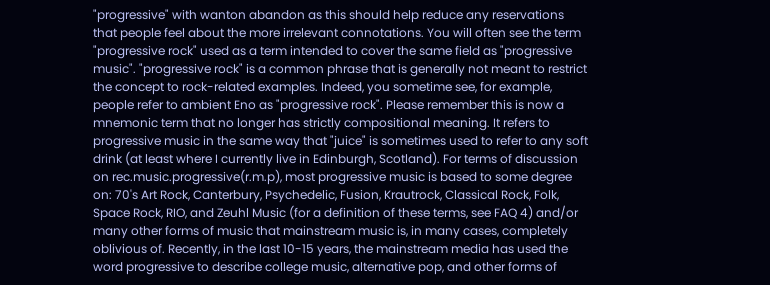"progressive" with wanton abandon as this should help reduce any reservations that people feel about the more irrelevant connotations. You will often see the term "progressive rock" used as a term intended to cover the same field as "progressive music". "progressive rock" is a common phrase that is generally not meant to restrict the concept to rock-related examples. Indeed, you sometime see, for example, people refer to ambient Eno as "progressive rock". Please remember this is now a mnemonic term that no longer has strictly compositional meaning. It refers to progressive music in the same way that "juice" is sometimes used to refer to any soft drink (at least where I currently live in Edinburgh, Scotland). For terms of discussion on rec.music.progressive(r.m.p), most progressive music is based to some degree on: 70's Art Rock, Canterbury, Psychedelic, Fusion, Krautrock, Classical Rock, Folk, Space Rock, RIO, and Zeuhl Music (for a definition of these terms, see FAQ 4) and/or many other forms of music that mainstream music is, in many cases, completely oblivious of. Recently, in the last 10-15 years, the mainstream media has used the word progressive to describe college music, alternative pop, and other forms of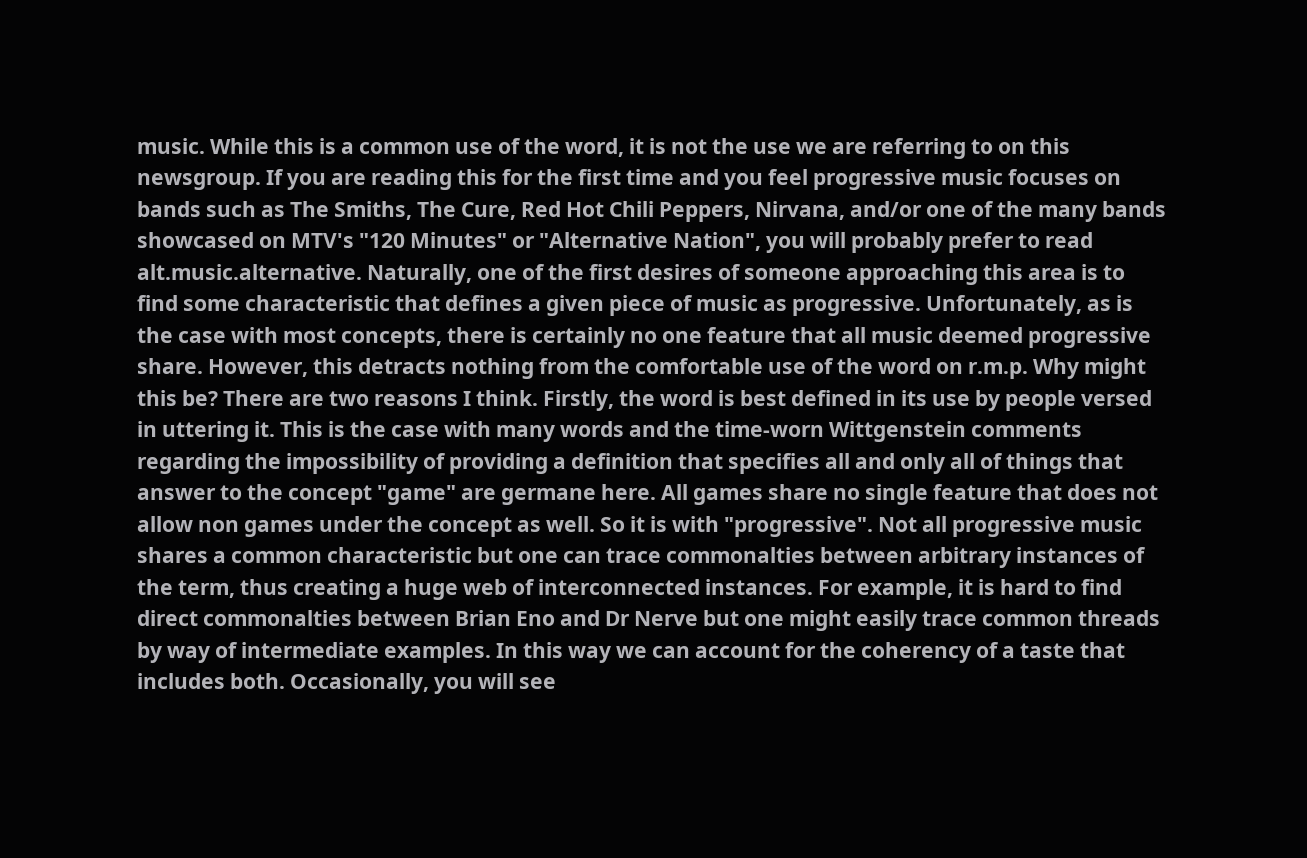music. While this is a common use of the word, it is not the use we are referring to on this newsgroup. If you are reading this for the first time and you feel progressive music focuses on bands such as The Smiths, The Cure, Red Hot Chili Peppers, Nirvana, and/or one of the many bands showcased on MTV's "120 Minutes" or "Alternative Nation", you will probably prefer to read alt.music.alternative. Naturally, one of the first desires of someone approaching this area is to find some characteristic that defines a given piece of music as progressive. Unfortunately, as is the case with most concepts, there is certainly no one feature that all music deemed progressive share. However, this detracts nothing from the comfortable use of the word on r.m.p. Why might this be? There are two reasons I think. Firstly, the word is best defined in its use by people versed in uttering it. This is the case with many words and the time-worn Wittgenstein comments regarding the impossibility of providing a definition that specifies all and only all of things that answer to the concept "game" are germane here. All games share no single feature that does not allow non games under the concept as well. So it is with "progressive". Not all progressive music shares a common characteristic but one can trace commonalties between arbitrary instances of the term, thus creating a huge web of interconnected instances. For example, it is hard to find direct commonalties between Brian Eno and Dr Nerve but one might easily trace common threads by way of intermediate examples. In this way we can account for the coherency of a taste that includes both. Occasionally, you will see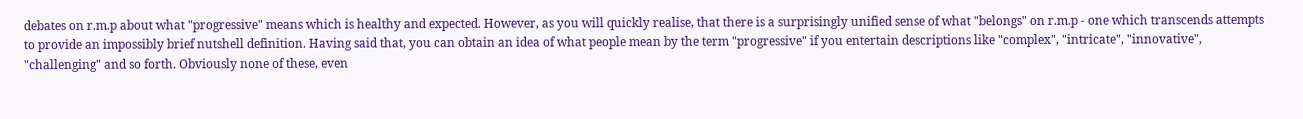debates on r.m.p about what "progressive" means which is healthy and expected. However, as you will quickly realise, that there is a surprisingly unified sense of what "belongs" on r.m.p - one which transcends attempts to provide an impossibly brief nutshell definition. Having said that, you can obtain an idea of what people mean by the term "progressive" if you entertain descriptions like "complex", "intricate", "innovative", "challenging" and so forth. Obviously none of these, even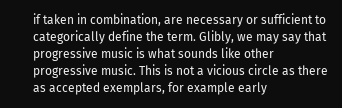if taken in combination, are necessary or sufficient to categorically define the term. Glibly, we may say that progressive music is what sounds like other progressive music. This is not a vicious circle as there as accepted exemplars, for example early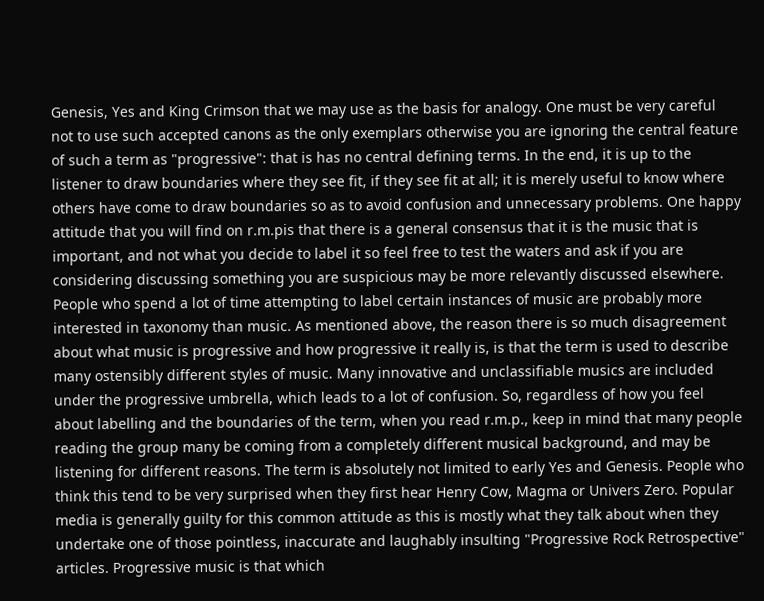Genesis, Yes and King Crimson that we may use as the basis for analogy. One must be very careful not to use such accepted canons as the only exemplars otherwise you are ignoring the central feature of such a term as "progressive": that is has no central defining terms. In the end, it is up to the listener to draw boundaries where they see fit, if they see fit at all; it is merely useful to know where others have come to draw boundaries so as to avoid confusion and unnecessary problems. One happy attitude that you will find on r.m.pis that there is a general consensus that it is the music that is important, and not what you decide to label it so feel free to test the waters and ask if you are considering discussing something you are suspicious may be more relevantly discussed elsewhere. People who spend a lot of time attempting to label certain instances of music are probably more interested in taxonomy than music. As mentioned above, the reason there is so much disagreement about what music is progressive and how progressive it really is, is that the term is used to describe many ostensibly different styles of music. Many innovative and unclassifiable musics are included under the progressive umbrella, which leads to a lot of confusion. So, regardless of how you feel about labelling and the boundaries of the term, when you read r.m.p., keep in mind that many people reading the group many be coming from a completely different musical background, and may be listening for different reasons. The term is absolutely not limited to early Yes and Genesis. People who think this tend to be very surprised when they first hear Henry Cow, Magma or Univers Zero. Popular media is generally guilty for this common attitude as this is mostly what they talk about when they undertake one of those pointless, inaccurate and laughably insulting "Progressive Rock Retrospective" articles. Progressive music is that which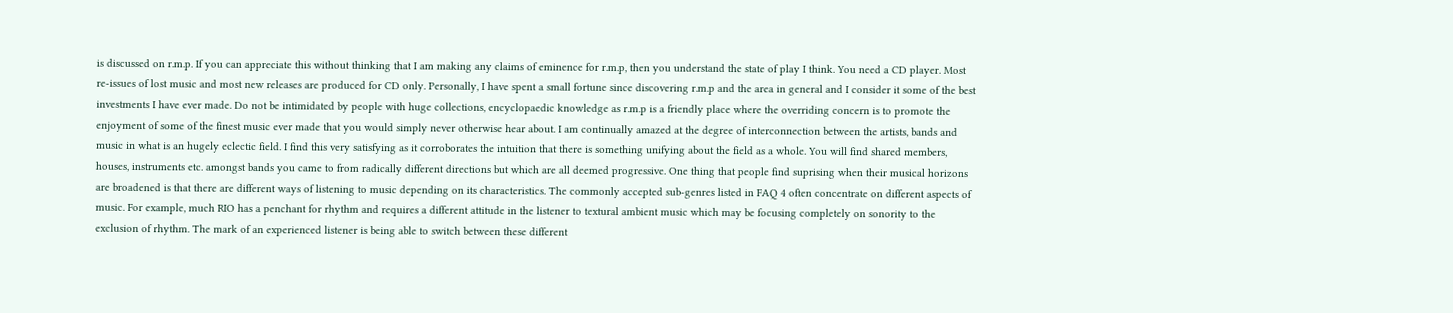is discussed on r.m.p. If you can appreciate this without thinking that I am making any claims of eminence for r.m.p, then you understand the state of play I think. You need a CD player. Most re-issues of lost music and most new releases are produced for CD only. Personally, I have spent a small fortune since discovering r.m.p and the area in general and I consider it some of the best investments I have ever made. Do not be intimidated by people with huge collections, encyclopaedic knowledge as r.m.p is a friendly place where the overriding concern is to promote the enjoyment of some of the finest music ever made that you would simply never otherwise hear about. I am continually amazed at the degree of interconnection between the artists, bands and music in what is an hugely eclectic field. I find this very satisfying as it corroborates the intuition that there is something unifying about the field as a whole. You will find shared members, houses, instruments etc. amongst bands you came to from radically different directions but which are all deemed progressive. One thing that people find suprising when their musical horizons are broadened is that there are different ways of listening to music depending on its characteristics. The commonly accepted sub-genres listed in FAQ 4 often concentrate on different aspects of music. For example, much RIO has a penchant for rhythm and requires a different attitude in the listener to textural ambient music which may be focusing completely on sonority to the exclusion of rhythm. The mark of an experienced listener is being able to switch between these different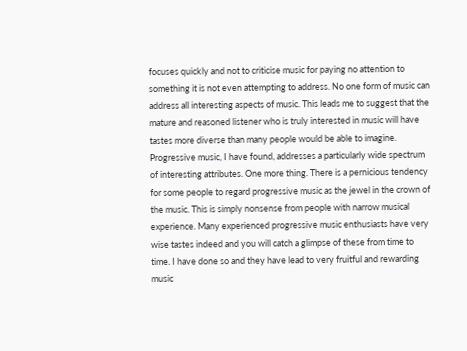focuses quickly and not to criticise music for paying no attention to something it is not even attempting to address. No one form of music can address all interesting aspects of music. This leads me to suggest that the mature and reasoned listener who is truly interested in music will have tastes more diverse than many people would be able to imagine. Progressive music, I have found, addresses a particularly wide spectrum of interesting attributes. One more thing. There is a pernicious tendency for some people to regard progressive music as the jewel in the crown of the music. This is simply nonsense from people with narrow musical experience. Many experienced progressive music enthusiasts have very wise tastes indeed and you will catch a glimpse of these from time to time. I have done so and they have lead to very fruitful and rewarding music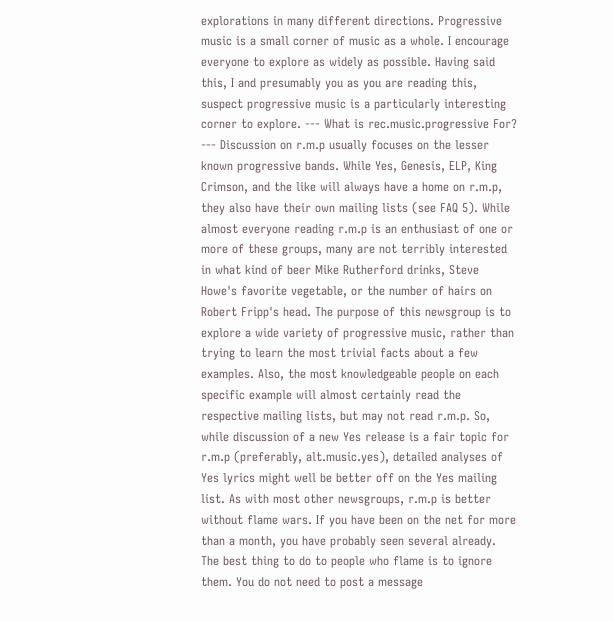explorations in many different directions. Progressive music is a small corner of music as a whole. I encourage everyone to explore as widely as possible. Having said this, I and presumably you as you are reading this, suspect progressive music is a particularly interesting corner to explore. --- What is rec.music.progressive For? --- Discussion on r.m.p usually focuses on the lesser known progressive bands. While Yes, Genesis, ELP, King Crimson, and the like will always have a home on r.m.p, they also have their own mailing lists (see FAQ 5). While almost everyone reading r.m.p is an enthusiast of one or more of these groups, many are not terribly interested in what kind of beer Mike Rutherford drinks, Steve Howe's favorite vegetable, or the number of hairs on Robert Fripp's head. The purpose of this newsgroup is to explore a wide variety of progressive music, rather than trying to learn the most trivial facts about a few examples. Also, the most knowledgeable people on each specific example will almost certainly read the respective mailing lists, but may not read r.m.p. So, while discussion of a new Yes release is a fair topic for r.m.p (preferably, alt.music.yes), detailed analyses of Yes lyrics might well be better off on the Yes mailing list. As with most other newsgroups, r.m.p is better without flame wars. If you have been on the net for more than a month, you have probably seen several already. The best thing to do to people who flame is to ignore them. You do not need to post a message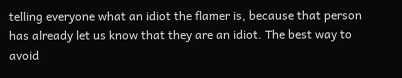telling everyone what an idiot the flamer is, because that person has already let us know that they are an idiot. The best way to avoid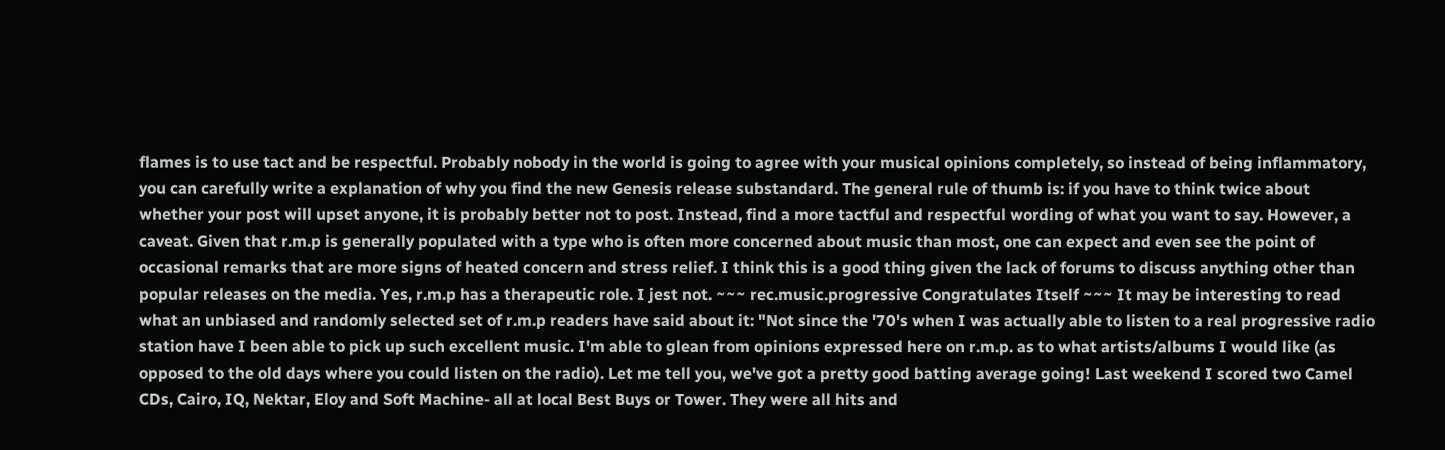flames is to use tact and be respectful. Probably nobody in the world is going to agree with your musical opinions completely, so instead of being inflammatory, you can carefully write a explanation of why you find the new Genesis release substandard. The general rule of thumb is: if you have to think twice about whether your post will upset anyone, it is probably better not to post. Instead, find a more tactful and respectful wording of what you want to say. However, a caveat. Given that r.m.p is generally populated with a type who is often more concerned about music than most, one can expect and even see the point of occasional remarks that are more signs of heated concern and stress relief. I think this is a good thing given the lack of forums to discuss anything other than popular releases on the media. Yes, r.m.p has a therapeutic role. I jest not. ~~~ rec.music.progressive Congratulates Itself ~~~ It may be interesting to read what an unbiased and randomly selected set of r.m.p readers have said about it: "Not since the '70's when I was actually able to listen to a real progressive radio station have I been able to pick up such excellent music. I'm able to glean from opinions expressed here on r.m.p. as to what artists/albums I would like (as opposed to the old days where you could listen on the radio). Let me tell you, we've got a pretty good batting average going! Last weekend I scored two Camel CDs, Cairo, IQ, Nektar, Eloy and Soft Machine- all at local Best Buys or Tower. They were all hits and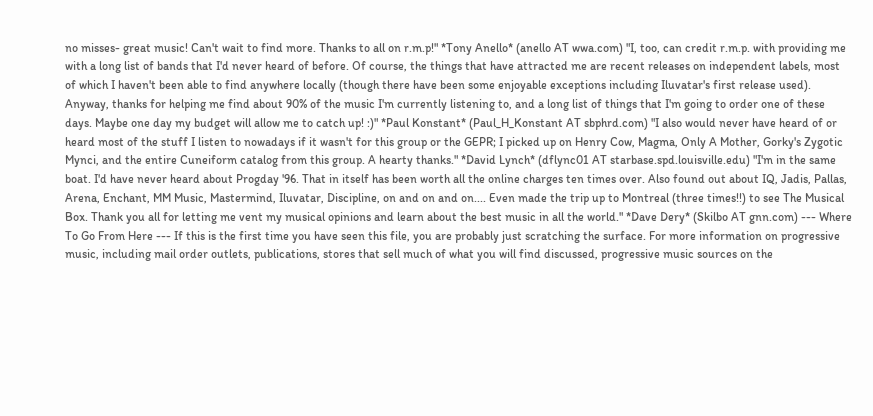no misses- great music! Can't wait to find more. Thanks to all on r.m.p!" *Tony Anello* (anello AT wwa.com) "I, too, can credit r.m.p. with providing me with a long list of bands that I'd never heard of before. Of course, the things that have attracted me are recent releases on independent labels, most of which I haven't been able to find anywhere locally (though there have been some enjoyable exceptions including Iluvatar's first release used). Anyway, thanks for helping me find about 90% of the music I'm currently listening to, and a long list of things that I'm going to order one of these days. Maybe one day my budget will allow me to catch up! :)" *Paul Konstant* (Paul_H_Konstant AT sbphrd.com) "I also would never have heard of or heard most of the stuff I listen to nowadays if it wasn't for this group or the GEPR; I picked up on Henry Cow, Magma, Only A Mother, Gorky's Zygotic Mynci, and the entire Cuneiform catalog from this group. A hearty thanks." *David Lynch* (dflync01 AT starbase.spd.louisville.edu) "I'm in the same boat. I'd have never heard about Progday '96. That in itself has been worth all the online charges ten times over. Also found out about IQ, Jadis, Pallas, Arena, Enchant, MM Music, Mastermind, Iluvatar, Discipline, on and on and on.... Even made the trip up to Montreal (three times!!) to see The Musical Box. Thank you all for letting me vent my musical opinions and learn about the best music in all the world." *Dave Dery* (Skilbo AT gnn.com) --- Where To Go From Here --- If this is the first time you have seen this file, you are probably just scratching the surface. For more information on progressive music, including mail order outlets, publications, stores that sell much of what you will find discussed, progressive music sources on the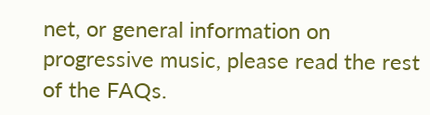net, or general information on progressive music, please read the rest of the FAQs.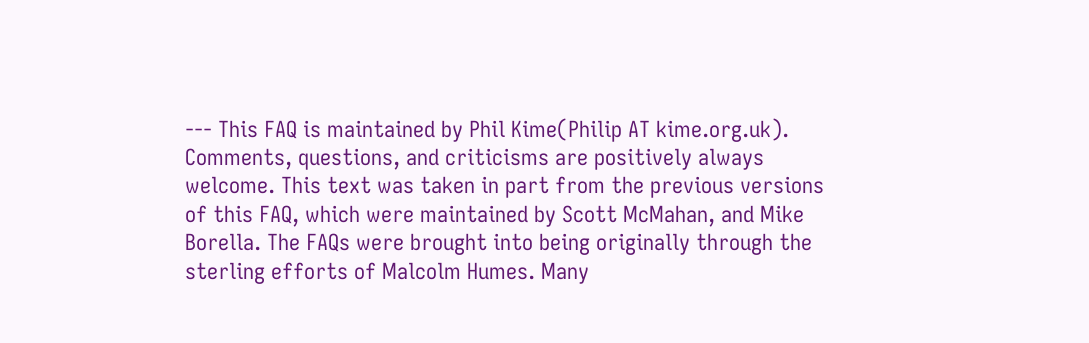--- This FAQ is maintained by Phil Kime(Philip AT kime.org.uk). Comments, questions, and criticisms are positively always welcome. This text was taken in part from the previous versions of this FAQ, which were maintained by Scott McMahan, and Mike Borella. The FAQs were brought into being originally through the sterling efforts of Malcolm Humes. Many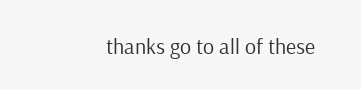thanks go to all of these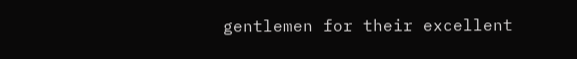gentlemen for their excellent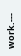work.---